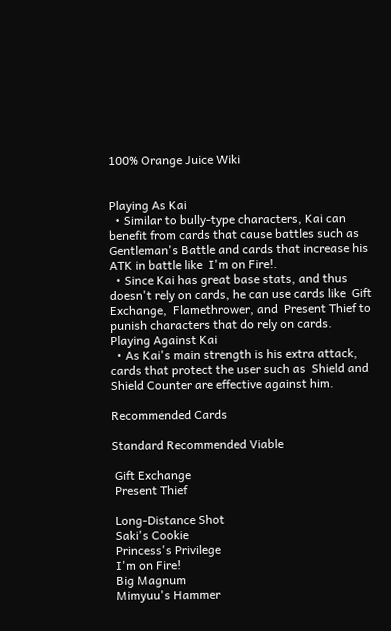100% Orange Juice Wiki


Playing As Kai
  • Similar to bully-type characters, Kai can benefit from cards that cause battles such as  Gentleman's Battle and cards that increase his ATK in battle like  I'm on Fire!.
  • Since Kai has great base stats, and thus doesn't rely on cards, he can use cards like  Gift Exchange,  Flamethrower, and  Present Thief to punish characters that do rely on cards.
Playing Against Kai
  • As Kai's main strength is his extra attack, cards that protect the user such as  Shield and  Shield Counter are effective against him.

Recommended Cards

Standard Recommended Viable

 Gift Exchange
 Present Thief

 Long-Distance Shot
 Saki's Cookie
 Princess's Privilege
 I'm on Fire!
 Big Magnum
 Mimyuu's Hammer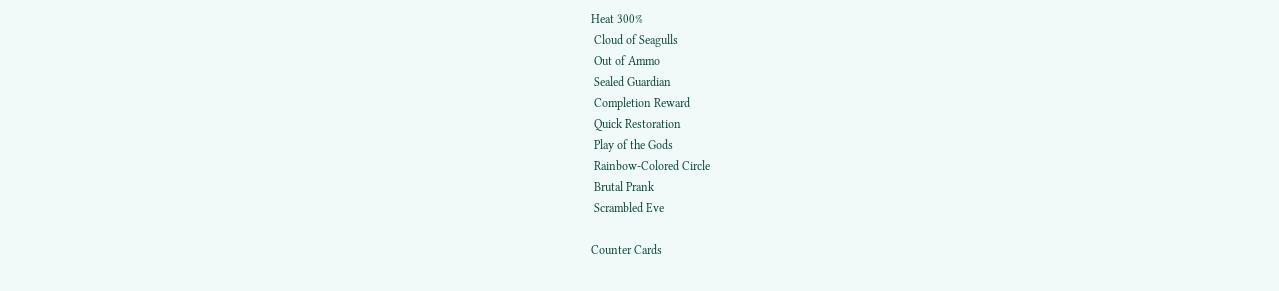Heat 300%
 Cloud of Seagulls
 Out of Ammo
 Sealed Guardian
 Completion Reward
 Quick Restoration
 Play of the Gods
 Rainbow-Colored Circle
 Brutal Prank
 Scrambled Eve

Counter Cards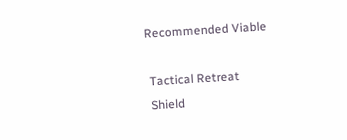Recommended Viable

 Tactical Retreat
 Shield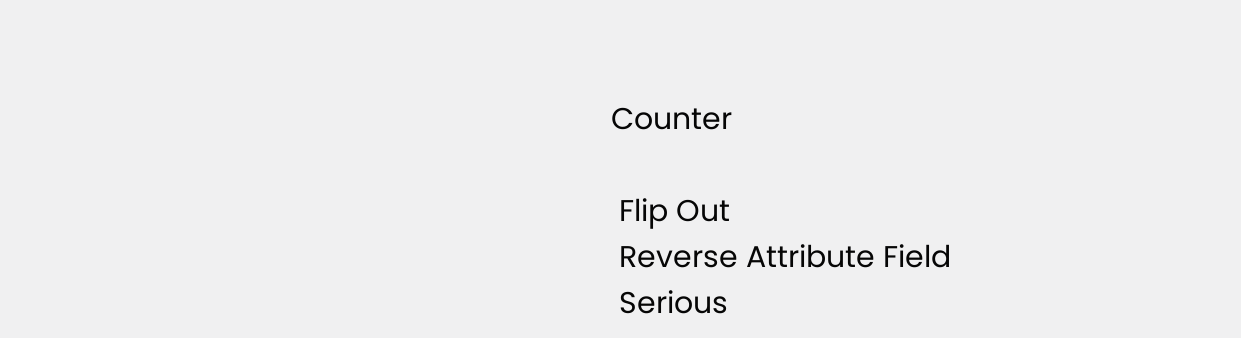Counter

 Flip Out
 Reverse Attribute Field
 Serious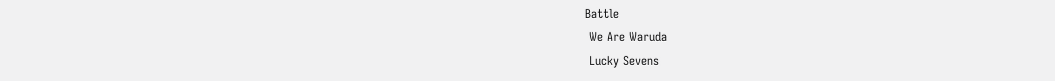Battle
 We Are Waruda
 Lucky Sevens